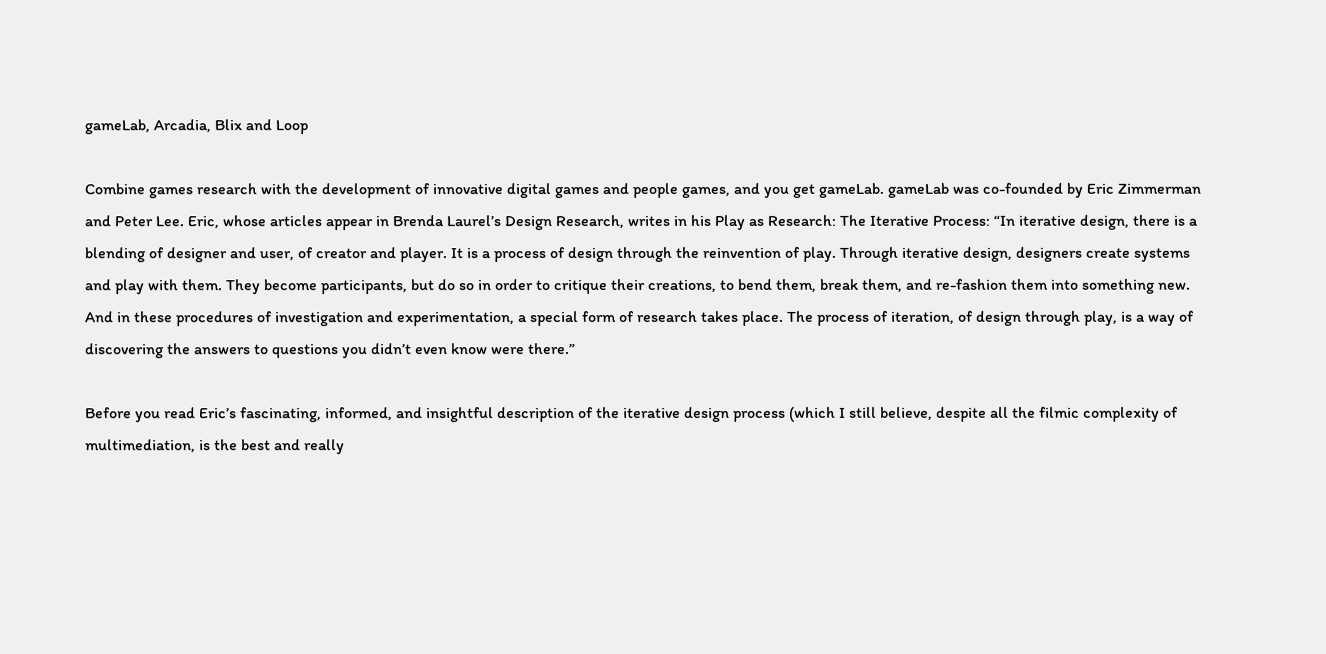gameLab, Arcadia, Blix and Loop

Combine games research with the development of innovative digital games and people games, and you get gameLab. gameLab was co-founded by Eric Zimmerman and Peter Lee. Eric, whose articles appear in Brenda Laurel’s Design Research, writes in his Play as Research: The Iterative Process: “In iterative design, there is a blending of designer and user, of creator and player. It is a process of design through the reinvention of play. Through iterative design, designers create systems and play with them. They become participants, but do so in order to critique their creations, to bend them, break them, and re-fashion them into something new. And in these procedures of investigation and experimentation, a special form of research takes place. The process of iteration, of design through play, is a way of discovering the answers to questions you didn’t even know were there.”

Before you read Eric’s fascinating, informed, and insightful description of the iterative design process (which I still believe, despite all the filmic complexity of multimediation, is the best and really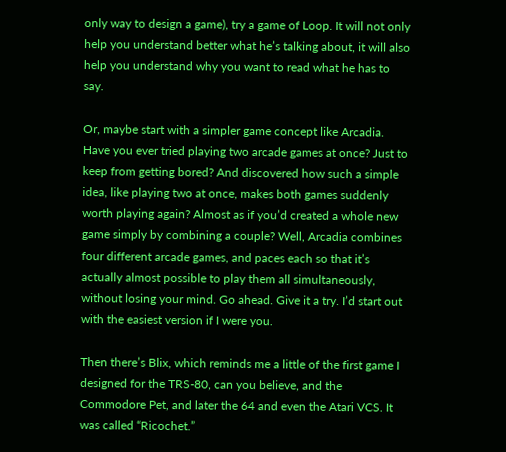only way to design a game), try a game of Loop. It will not only help you understand better what he’s talking about, it will also help you understand why you want to read what he has to say.

Or, maybe start with a simpler game concept like Arcadia. Have you ever tried playing two arcade games at once? Just to keep from getting bored? And discovered how such a simple idea, like playing two at once, makes both games suddenly worth playing again? Almost as if you’d created a whole new game simply by combining a couple? Well, Arcadia combines four different arcade games, and paces each so that it’s actually almost possible to play them all simultaneously, without losing your mind. Go ahead. Give it a try. I’d start out with the easiest version if I were you.

Then there’s Blix, which reminds me a little of the first game I designed for the TRS-80, can you believe, and the Commodore Pet, and later the 64 and even the Atari VCS. It was called “Ricochet.”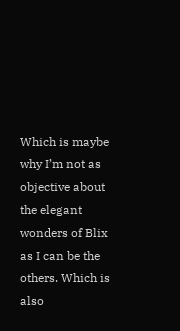Which is maybe why I’m not as objective about the elegant wonders of Blix as I can be the others. Which is also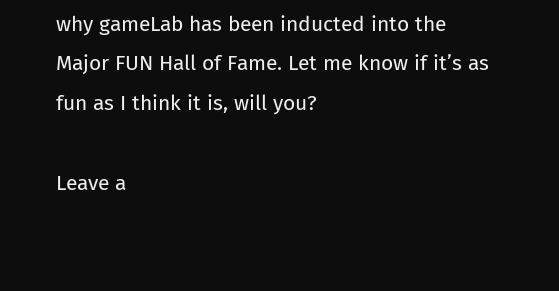why gameLab has been inducted into the Major FUN Hall of Fame. Let me know if it’s as fun as I think it is, will you?

Leave a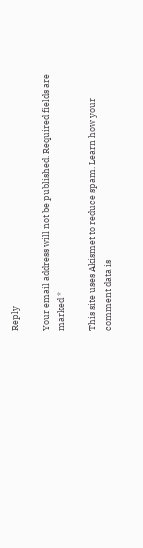Reply

Your email address will not be published. Required fields are marked *

This site uses Akismet to reduce spam. Learn how your comment data is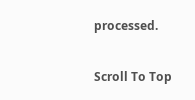processed.

Scroll To Top